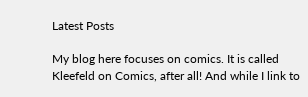Latest Posts

My blog here focuses on comics. It is called Kleefeld on Comics, after all! And while I link to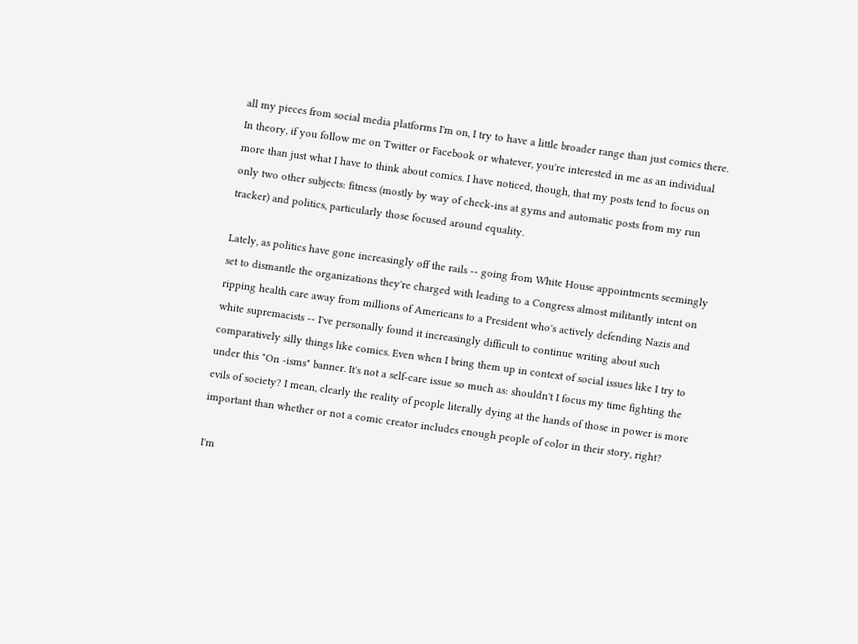all my pieces from social media platforms I'm on, I try to have a little broader range than just comics there. In theory, if you follow me on Twitter or Facebook or whatever, you're interested in me as an individual more than just what I have to think about comics. I have noticed, though, that my posts tend to focus on only two other subjects: fitness (mostly by way of check-ins at gyms and automatic posts from my run tracker) and politics, particularly those focused around equality.

Lately, as politics have gone increasingly off the rails -- going from White House appointments seemingly set to dismantle the organizations they're charged with leading to a Congress almost militantly intent on ripping health care away from millions of Americans to a President who's actively defending Nazis and white supremacists -- I've personally found it increasingly difficult to continue writing about such comparatively silly things like comics. Even when I bring them up in context of social issues like I try to under this "On -isms" banner. It's not a self-care issue so much as: shouldn't I focus my time fighting the evils of society? I mean, clearly the reality of people literally dying at the hands of those in power is more important than whether or not a comic creator includes enough people of color in their story, right?

I'm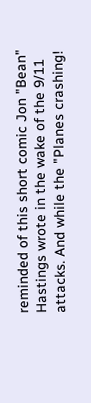reminded of this short comic Jon "Bean" Hastings wrote in the wake of the 9/11 attacks. And while the "Planes crashing!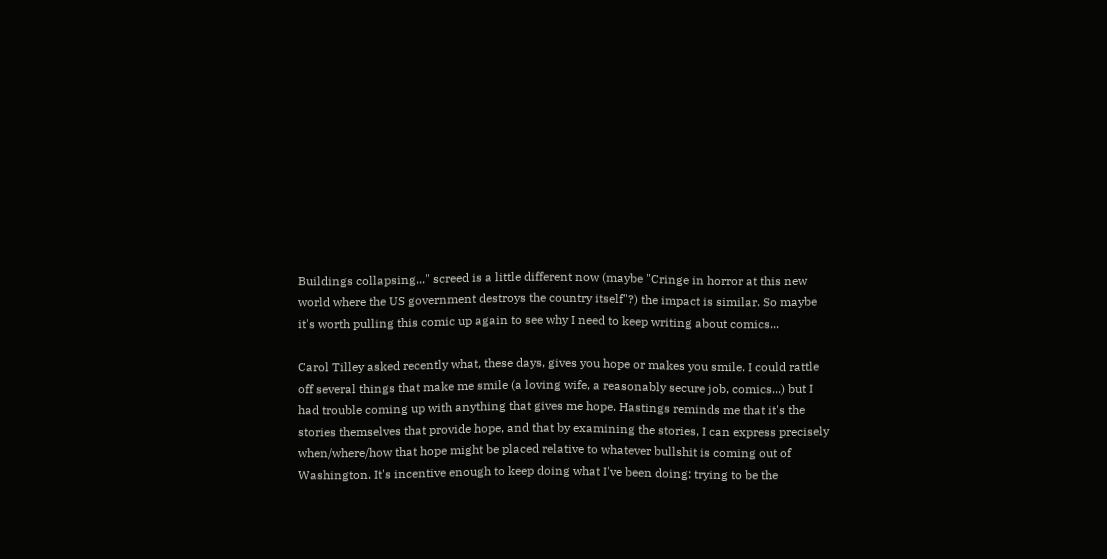Buildings collapsing..." screed is a little different now (maybe "Cringe in horror at this new world where the US government destroys the country itself"?) the impact is similar. So maybe it's worth pulling this comic up again to see why I need to keep writing about comics...

Carol Tilley asked recently what, these days, gives you hope or makes you smile. I could rattle off several things that make me smile (a loving wife, a reasonably secure job, comics...) but I had trouble coming up with anything that gives me hope. Hastings reminds me that it's the stories themselves that provide hope, and that by examining the stories, I can express precisely when/where/how that hope might be placed relative to whatever bullshit is coming out of Washington. It's incentive enough to keep doing what I've been doing: trying to be the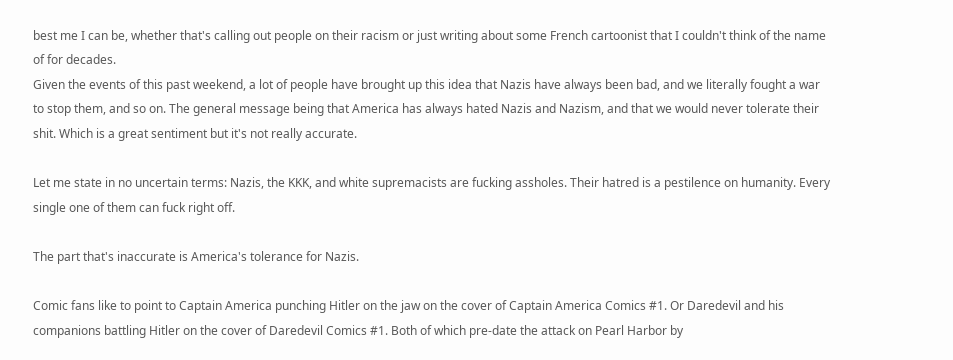best me I can be, whether that's calling out people on their racism or just writing about some French cartoonist that I couldn't think of the name of for decades.
Given the events of this past weekend, a lot of people have brought up this idea that Nazis have always been bad, and we literally fought a war to stop them, and so on. The general message being that America has always hated Nazis and Nazism, and that we would never tolerate their shit. Which is a great sentiment but it's not really accurate.

Let me state in no uncertain terms: Nazis, the KKK, and white supremacists are fucking assholes. Their hatred is a pestilence on humanity. Every single one of them can fuck right off.

The part that's inaccurate is America's tolerance for Nazis.

Comic fans like to point to Captain America punching Hitler on the jaw on the cover of Captain America Comics #1. Or Daredevil and his companions battling Hitler on the cover of Daredevil Comics #1. Both of which pre-date the attack on Pearl Harbor by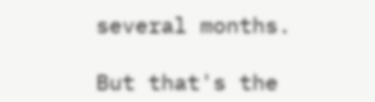several months.

But that's the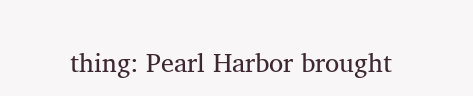thing: Pearl Harbor brought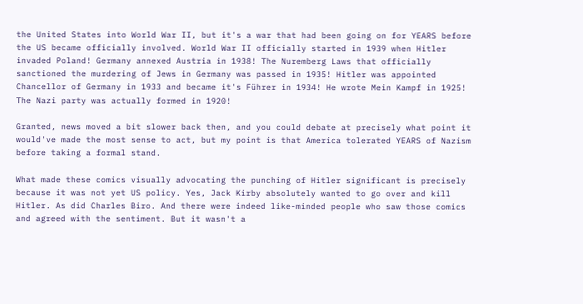the United States into World War II, but it's a war that had been going on for YEARS before the US became officially involved. World War II officially started in 1939 when Hitler invaded Poland! Germany annexed Austria in 1938! The Nuremberg Laws that officially sanctioned the murdering of Jews in Germany was passed in 1935! Hitler was appointed Chancellor of Germany in 1933 and became it's Führer in 1934! He wrote Mein Kampf in 1925! The Nazi party was actually formed in 1920!

Granted, news moved a bit slower back then, and you could debate at precisely what point it would've made the most sense to act, but my point is that America tolerated YEARS of Nazism before taking a formal stand.

What made these comics visually advocating the punching of Hitler significant is precisely because it was not yet US policy. Yes, Jack Kirby absolutely wanted to go over and kill Hitler. As did Charles Biro. And there were indeed like-minded people who saw those comics and agreed with the sentiment. But it wasn't a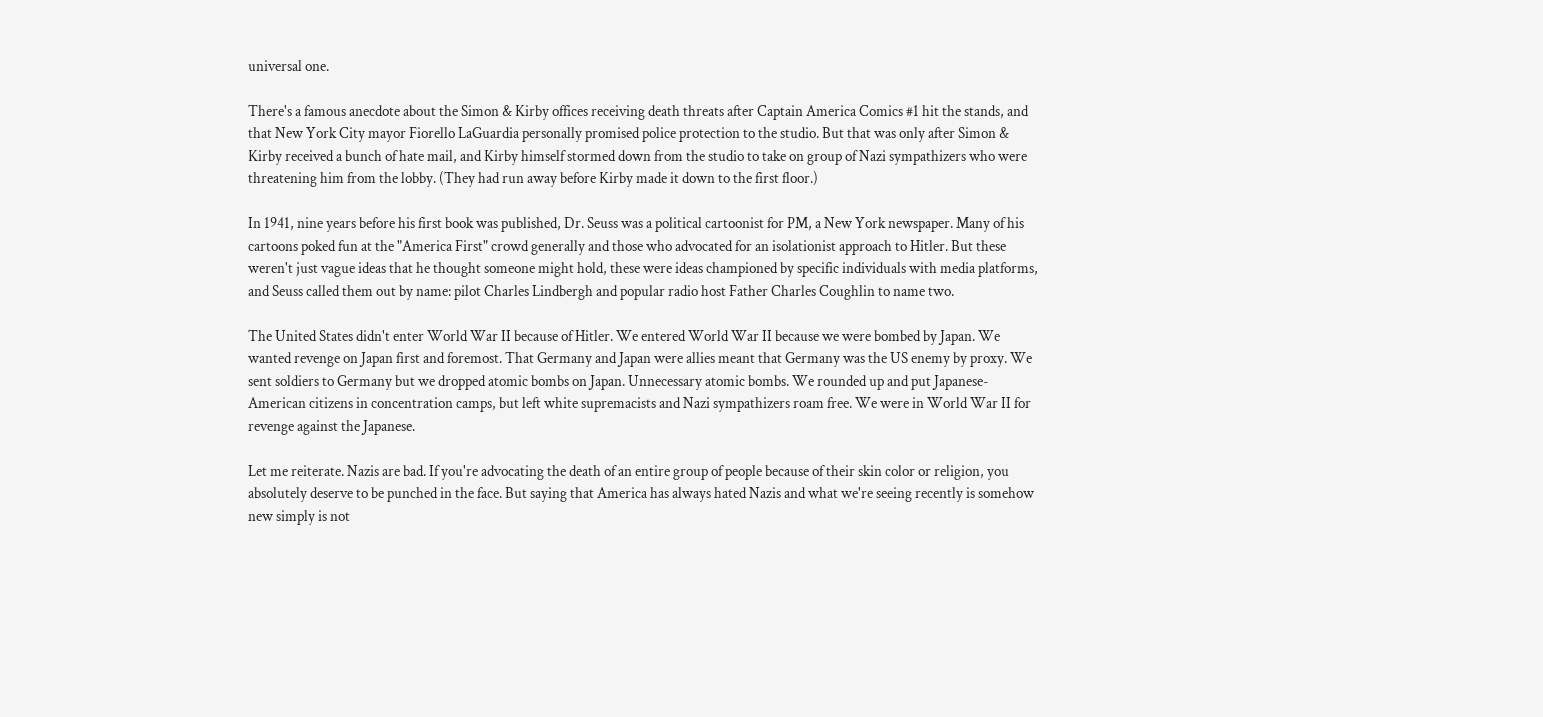universal one.

There's a famous anecdote about the Simon & Kirby offices receiving death threats after Captain America Comics #1 hit the stands, and that New York City mayor Fiorello LaGuardia personally promised police protection to the studio. But that was only after Simon & Kirby received a bunch of hate mail, and Kirby himself stormed down from the studio to take on group of Nazi sympathizers who were threatening him from the lobby. (They had run away before Kirby made it down to the first floor.)

In 1941, nine years before his first book was published, Dr. Seuss was a political cartoonist for PM, a New York newspaper. Many of his cartoons poked fun at the "America First" crowd generally and those who advocated for an isolationist approach to Hitler. But these weren't just vague ideas that he thought someone might hold, these were ideas championed by specific individuals with media platforms, and Seuss called them out by name: pilot Charles Lindbergh and popular radio host Father Charles Coughlin to name two.

The United States didn't enter World War II because of Hitler. We entered World War II because we were bombed by Japan. We wanted revenge on Japan first and foremost. That Germany and Japan were allies meant that Germany was the US enemy by proxy. We sent soldiers to Germany but we dropped atomic bombs on Japan. Unnecessary atomic bombs. We rounded up and put Japanese-American citizens in concentration camps, but left white supremacists and Nazi sympathizers roam free. We were in World War II for revenge against the Japanese.

Let me reiterate. Nazis are bad. If you're advocating the death of an entire group of people because of their skin color or religion, you absolutely deserve to be punched in the face. But saying that America has always hated Nazis and what we're seeing recently is somehow new simply is not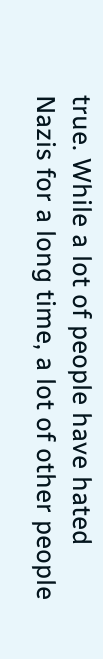true. While a lot of people have hated Nazis for a long time, a lot of other people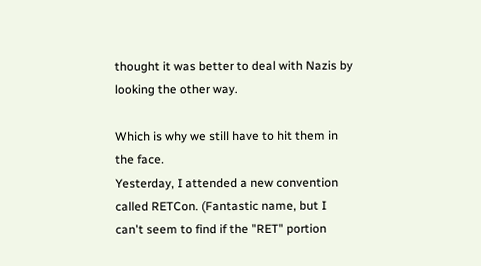thought it was better to deal with Nazis by looking the other way.

Which is why we still have to hit them in the face.
Yesterday, I attended a new convention called RETCon. (Fantastic name, but I can't seem to find if the "RET" portion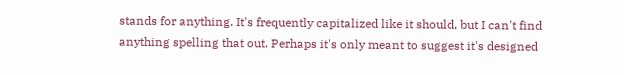stands for anything. It's frequently capitalized like it should, but I can't find anything spelling that out. Perhaps it's only meant to suggest it's designed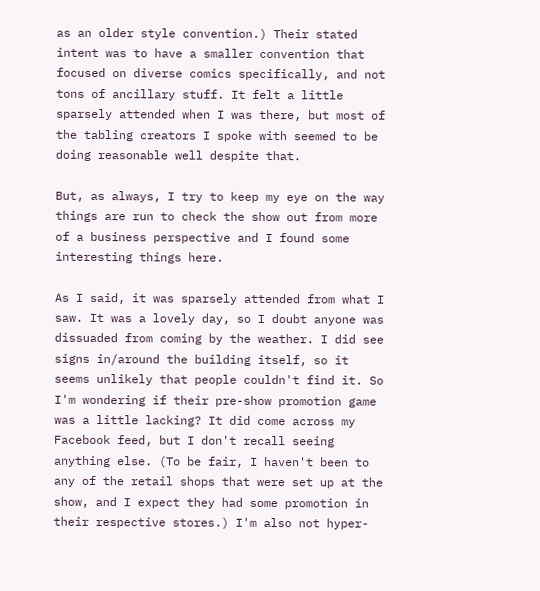as an older style convention.) Their stated intent was to have a smaller convention that focused on diverse comics specifically, and not tons of ancillary stuff. It felt a little sparsely attended when I was there, but most of the tabling creators I spoke with seemed to be doing reasonable well despite that.

But, as always, I try to keep my eye on the way things are run to check the show out from more of a business perspective and I found some interesting things here.

As I said, it was sparsely attended from what I saw. It was a lovely day, so I doubt anyone was dissuaded from coming by the weather. I did see signs in/around the building itself, so it seems unlikely that people couldn't find it. So I'm wondering if their pre-show promotion game was a little lacking? It did come across my Facebook feed, but I don't recall seeing anything else. (To be fair, I haven't been to any of the retail shops that were set up at the show, and I expect they had some promotion in their respective stores.) I'm also not hyper-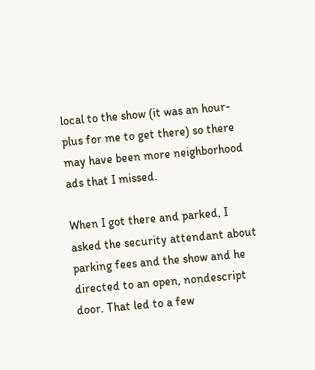local to the show (it was an hour-plus for me to get there) so there may have been more neighborhood ads that I missed.

When I got there and parked, I asked the security attendant about parking fees and the show and he directed to an open, nondescript door. That led to a few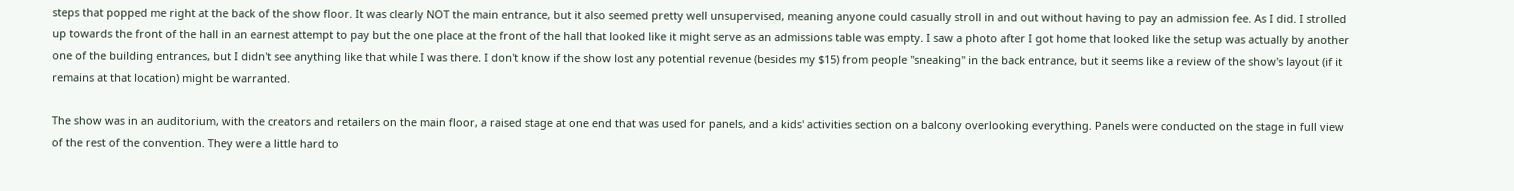steps that popped me right at the back of the show floor. It was clearly NOT the main entrance, but it also seemed pretty well unsupervised, meaning anyone could casually stroll in and out without having to pay an admission fee. As I did. I strolled up towards the front of the hall in an earnest attempt to pay but the one place at the front of the hall that looked like it might serve as an admissions table was empty. I saw a photo after I got home that looked like the setup was actually by another one of the building entrances, but I didn't see anything like that while I was there. I don't know if the show lost any potential revenue (besides my $15) from people "sneaking" in the back entrance, but it seems like a review of the show's layout (if it remains at that location) might be warranted.

The show was in an auditorium, with the creators and retailers on the main floor, a raised stage at one end that was used for panels, and a kids' activities section on a balcony overlooking everything. Panels were conducted on the stage in full view of the rest of the convention. They were a little hard to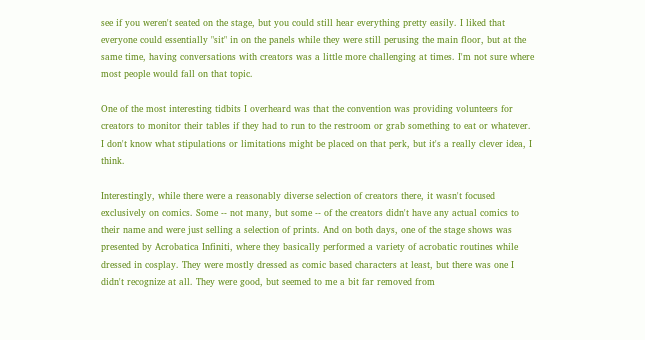see if you weren't seated on the stage, but you could still hear everything pretty easily. I liked that everyone could essentially "sit" in on the panels while they were still perusing the main floor, but at the same time, having conversations with creators was a little more challenging at times. I'm not sure where most people would fall on that topic.

One of the most interesting tidbits I overheard was that the convention was providing volunteers for creators to monitor their tables if they had to run to the restroom or grab something to eat or whatever. I don't know what stipulations or limitations might be placed on that perk, but it's a really clever idea, I think.

Interestingly, while there were a reasonably diverse selection of creators there, it wasn't focused exclusively on comics. Some -- not many, but some -- of the creators didn't have any actual comics to their name and were just selling a selection of prints. And on both days, one of the stage shows was presented by Acrobatica Infiniti, where they basically performed a variety of acrobatic routines while dressed in cosplay. They were mostly dressed as comic based characters at least, but there was one I didn't recognize at all. They were good, but seemed to me a bit far removed from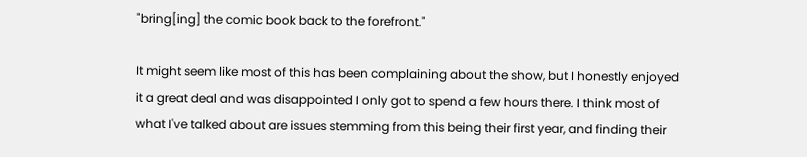"bring[ing] the comic book back to the forefront."

It might seem like most of this has been complaining about the show, but I honestly enjoyed it a great deal and was disappointed I only got to spend a few hours there. I think most of what I've talked about are issues stemming from this being their first year, and finding their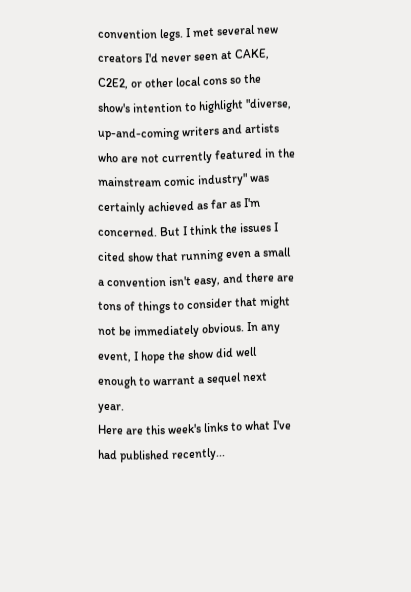convention legs. I met several new creators I'd never seen at CAKE, C2E2, or other local cons so the show's intention to highlight "diverse, up-and-coming writers and artists who are not currently featured in the mainstream comic industry" was certainly achieved as far as I'm concerned. But I think the issues I cited show that running even a small a convention isn't easy, and there are tons of things to consider that might not be immediately obvious. In any event, I hope the show did well enough to warrant a sequel next year.
Here are this week's links to what I've had published recently...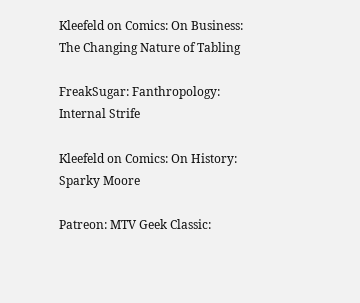Kleefeld on Comics: On Business: The Changing Nature of Tabling

FreakSugar: Fanthropology: Internal Strife

Kleefeld on Comics: On History: Sparky Moore

Patreon: MTV Geek Classic: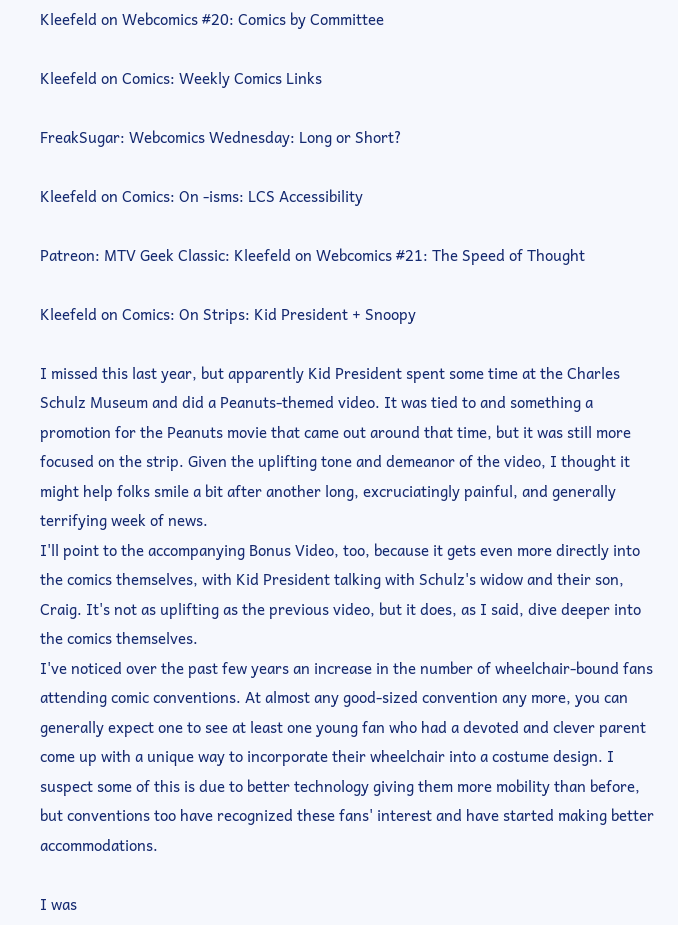Kleefeld on Webcomics #20: Comics by Committee

Kleefeld on Comics: Weekly Comics Links

FreakSugar: Webcomics Wednesday: Long or Short?

Kleefeld on Comics: On -isms: LCS Accessibility

Patreon: MTV Geek Classic: Kleefeld on Webcomics #21: The Speed of Thought

Kleefeld on Comics: On Strips: Kid President + Snoopy

I missed this last year, but apparently Kid President spent some time at the Charles Schulz Museum and did a Peanuts-themed video. It was tied to and something a promotion for the Peanuts movie that came out around that time, but it was still more focused on the strip. Given the uplifting tone and demeanor of the video, I thought it might help folks smile a bit after another long, excruciatingly painful, and generally terrifying week of news.
I'll point to the accompanying Bonus Video, too, because it gets even more directly into the comics themselves, with Kid President talking with Schulz's widow and their son, Craig. It's not as uplifting as the previous video, but it does, as I said, dive deeper into the comics themselves.
I've noticed over the past few years an increase in the number of wheelchair-bound fans attending comic conventions. At almost any good-sized convention any more, you can generally expect one to see at least one young fan who had a devoted and clever parent come up with a unique way to incorporate their wheelchair into a costume design. I suspect some of this is due to better technology giving them more mobility than before, but conventions too have recognized these fans' interest and have started making better accommodations.

I was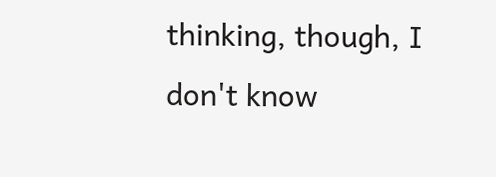thinking, though, I don't know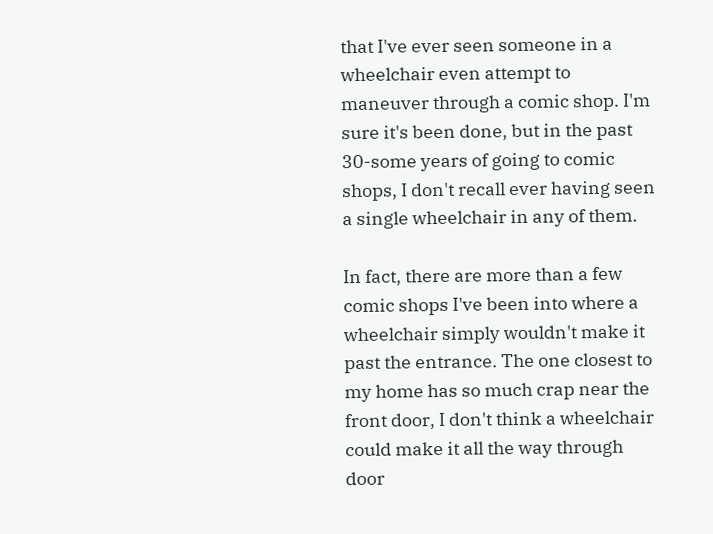that I've ever seen someone in a wheelchair even attempt to maneuver through a comic shop. I'm sure it's been done, but in the past 30-some years of going to comic shops, I don't recall ever having seen a single wheelchair in any of them.

In fact, there are more than a few comic shops I've been into where a wheelchair simply wouldn't make it past the entrance. The one closest to my home has so much crap near the front door, I don't think a wheelchair could make it all the way through door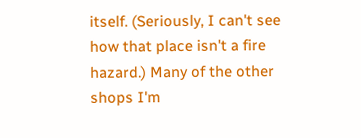itself. (Seriously, I can't see how that place isn't a fire hazard.) Many of the other shops I'm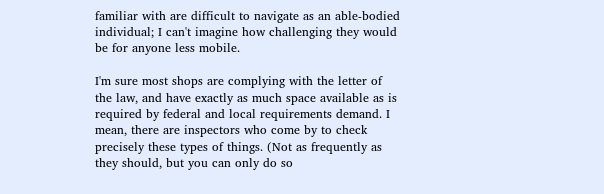familiar with are difficult to navigate as an able-bodied individual; I can't imagine how challenging they would be for anyone less mobile.

I'm sure most shops are complying with the letter of the law, and have exactly as much space available as is required by federal and local requirements demand. I mean, there are inspectors who come by to check precisely these types of things. (Not as frequently as they should, but you can only do so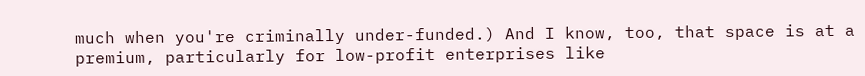much when you're criminally under-funded.) And I know, too, that space is at a premium, particularly for low-profit enterprises like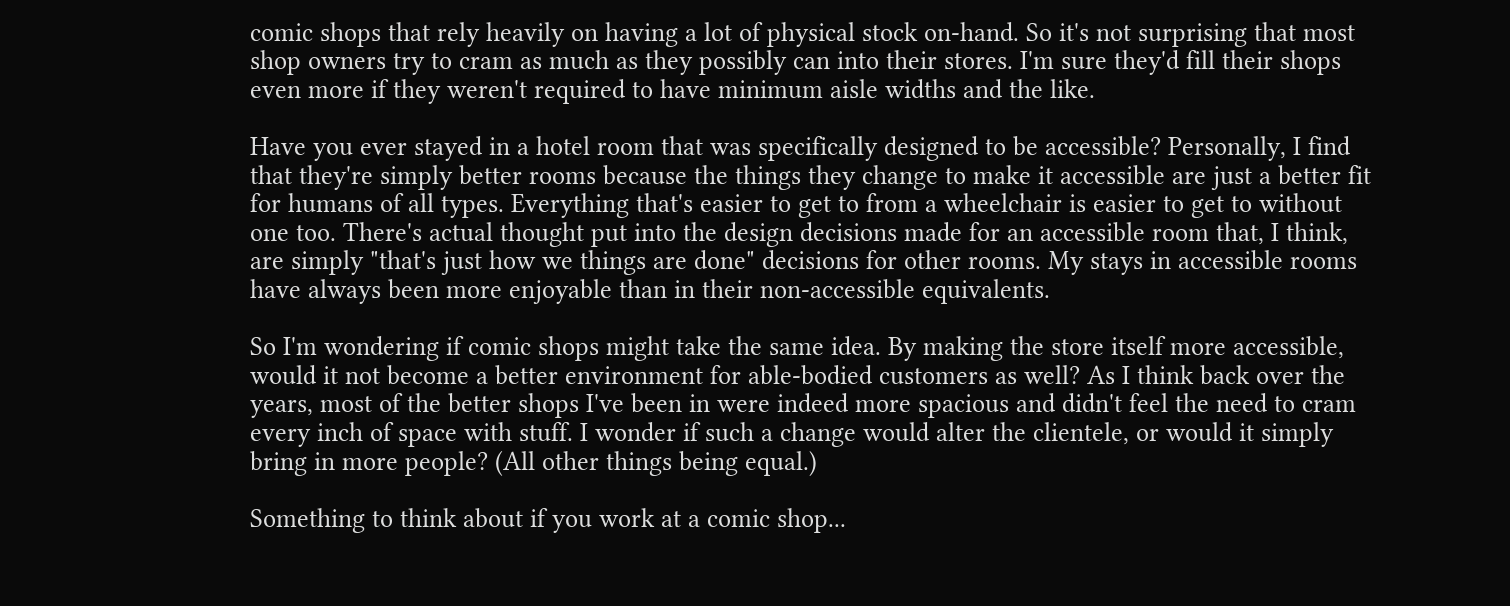comic shops that rely heavily on having a lot of physical stock on-hand. So it's not surprising that most shop owners try to cram as much as they possibly can into their stores. I'm sure they'd fill their shops even more if they weren't required to have minimum aisle widths and the like.

Have you ever stayed in a hotel room that was specifically designed to be accessible? Personally, I find that they're simply better rooms because the things they change to make it accessible are just a better fit for humans of all types. Everything that's easier to get to from a wheelchair is easier to get to without one too. There's actual thought put into the design decisions made for an accessible room that, I think, are simply "that's just how we things are done" decisions for other rooms. My stays in accessible rooms have always been more enjoyable than in their non-accessible equivalents.

So I'm wondering if comic shops might take the same idea. By making the store itself more accessible, would it not become a better environment for able-bodied customers as well? As I think back over the years, most of the better shops I've been in were indeed more spacious and didn't feel the need to cram every inch of space with stuff. I wonder if such a change would alter the clientele, or would it simply bring in more people? (All other things being equal.)

Something to think about if you work at a comic shop...